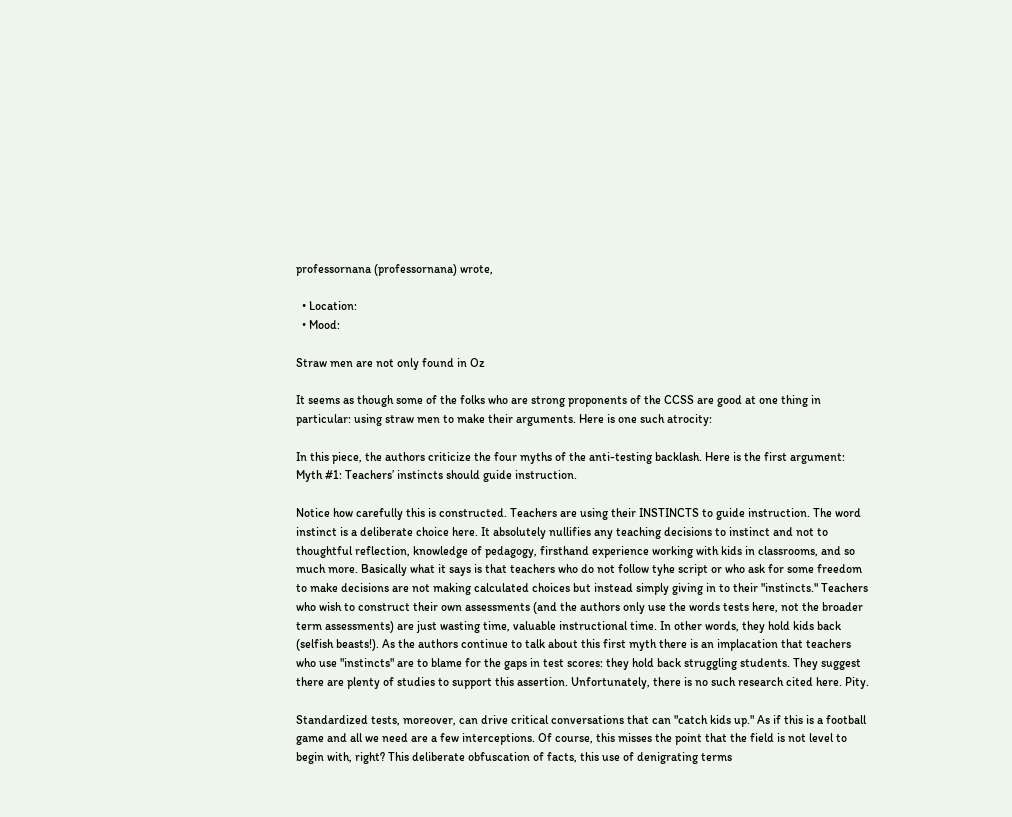professornana (professornana) wrote,

  • Location:
  • Mood:

Straw men are not only found in Oz

It seems as though some of the folks who are strong proponents of the CCSS are good at one thing in particular: using straw men to make their arguments. Here is one such atrocity:

In this piece, the authors criticize the four myths of the anti-testing backlash. Here is the first argument: Myth #1: Teachers’ instincts should guide instruction.

Notice how carefully this is constructed. Teachers are using their INSTINCTS to guide instruction. The word instinct is a deliberate choice here. It absolutely nullifies any teaching decisions to instinct and not to thoughtful reflection, knowledge of pedagogy, firsthand experience working with kids in classrooms, and so much more. Basically what it says is that teachers who do not follow tyhe script or who ask for some freedom to make decisions are not making calculated choices but instead simply giving in to their "instincts." Teachers who wish to construct their own assessments (and the authors only use the words tests here, not the broader term assessments) are just wasting time, valuable instructional time. In other words, they hold kids back (selfish beasts!). As the authors continue to talk about this first myth there is an implacation that teachers who use "instincts" are to blame for the gaps in test scores: they hold back struggling students. They suggest there are plenty of studies to support this assertion. Unfortunately, there is no such research cited here. Pity.

Standardized tests, moreover, can drive critical conversations that can "catch kids up." As if this is a football game and all we need are a few interceptions. Of course, this misses the point that the field is not level to begin with, right? This deliberate obfuscation of facts, this use of denigrating terms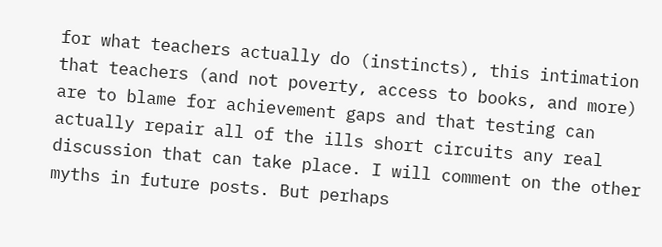for what teachers actually do (instincts), this intimation that teachers (and not poverty, access to books, and more) are to blame for achievement gaps and that testing can actually repair all of the ills short circuits any real discussion that can take place. I will comment on the other myths in future posts. But perhaps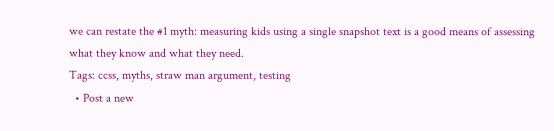we can restate the #1 myth: measuring kids using a single snapshot text is a good means of assessing what they know and what they need.
Tags: ccss, myths, straw man argument, testing
  • Post a new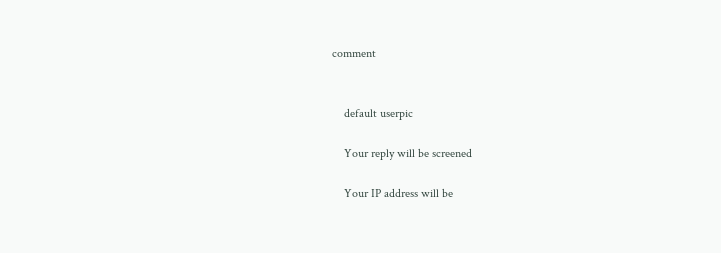comment


    default userpic

    Your reply will be screened

    Your IP address will be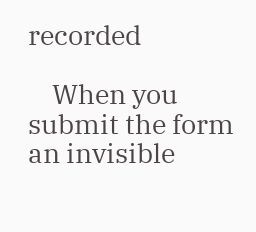recorded

    When you submit the form an invisible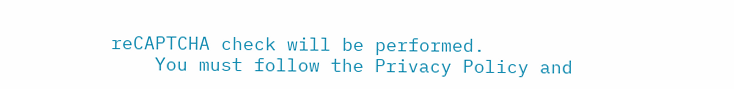reCAPTCHA check will be performed.
    You must follow the Privacy Policy and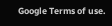Google Terms of use.